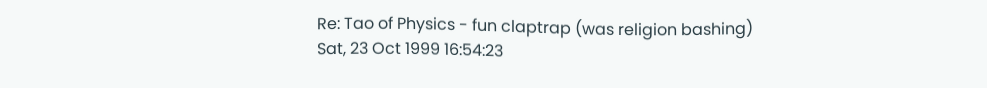Re: Tao of Physics - fun claptrap (was religion bashing)
Sat, 23 Oct 1999 16:54:23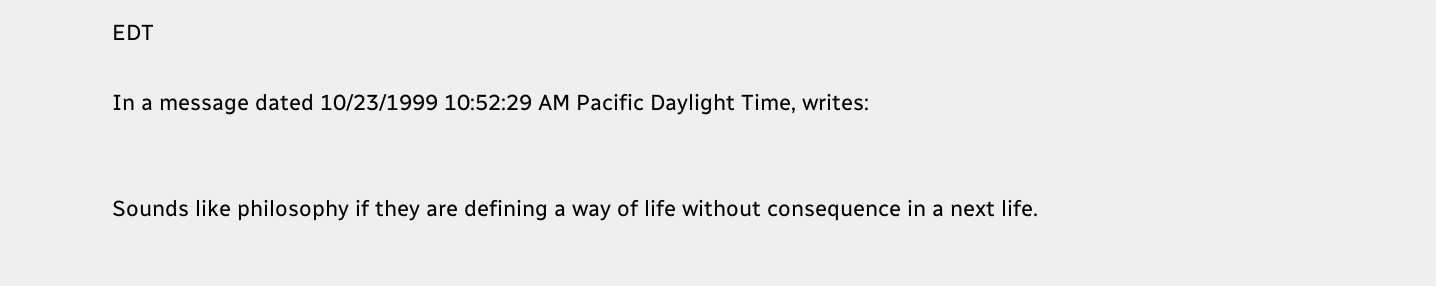EDT

In a message dated 10/23/1999 10:52:29 AM Pacific Daylight Time, writes:


Sounds like philosophy if they are defining a way of life without consequence in a next life.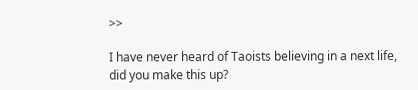>>

I have never heard of Taoists believing in a next life, did you make this up?